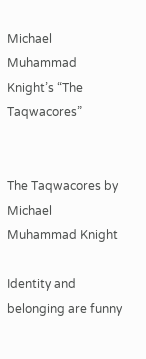Michael Muhammad Knight’s “The Taqwacores”


The Taqwacores by Michael Muhammad Knight

Identity and belonging are funny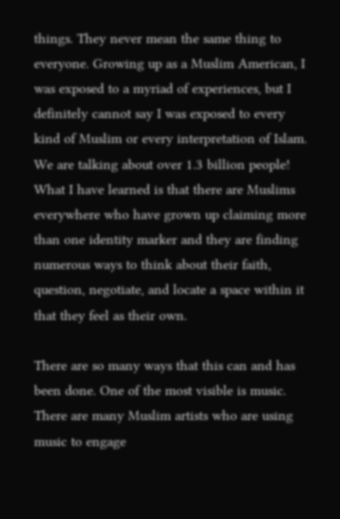things. They never mean the same thing to everyone. Growing up as a Muslim American, I was exposed to a myriad of experiences, but I definitely cannot say I was exposed to every kind of Muslim or every interpretation of Islam. We are talking about over 1.3 billion people! What I have learned is that there are Muslims everywhere who have grown up claiming more than one identity marker and they are finding numerous ways to think about their faith, question, negotiate, and locate a space within it that they feel as their own.

There are so many ways that this can and has been done. One of the most visible is music. There are many Muslim artists who are using music to engage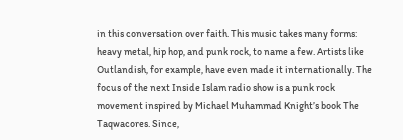in this conversation over faith. This music takes many forms: heavy metal, hip hop, and punk rock, to name a few. Artists like Outlandish, for example, have even made it internationally. The focus of the next Inside Islam radio show is a punk rock movement inspired by Michael Muhammad Knight’s book The Taqwacores. Since,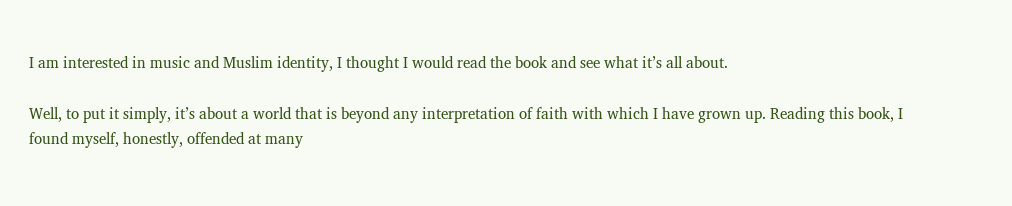I am interested in music and Muslim identity, I thought I would read the book and see what it’s all about.

Well, to put it simply, it’s about a world that is beyond any interpretation of faith with which I have grown up. Reading this book, I found myself, honestly, offended at many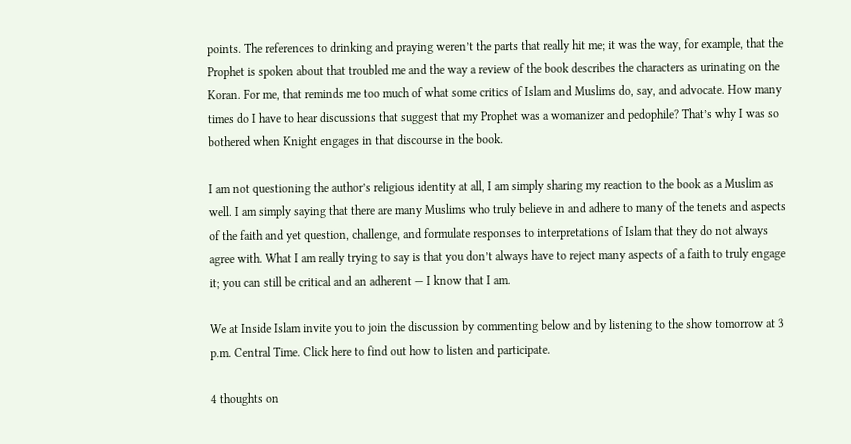points. The references to drinking and praying weren’t the parts that really hit me; it was the way, for example, that the Prophet is spoken about that troubled me and the way a review of the book describes the characters as urinating on the Koran. For me, that reminds me too much of what some critics of Islam and Muslims do, say, and advocate. How many times do I have to hear discussions that suggest that my Prophet was a womanizer and pedophile? That’s why I was so bothered when Knight engages in that discourse in the book.

I am not questioning the author’s religious identity at all, I am simply sharing my reaction to the book as a Muslim as well. I am simply saying that there are many Muslims who truly believe in and adhere to many of the tenets and aspects of the faith and yet question, challenge, and formulate responses to interpretations of Islam that they do not always agree with. What I am really trying to say is that you don’t always have to reject many aspects of a faith to truly engage it; you can still be critical and an adherent — I know that I am.

We at Inside Islam invite you to join the discussion by commenting below and by listening to the show tomorrow at 3 p.m. Central Time. Click here to find out how to listen and participate.

4 thoughts on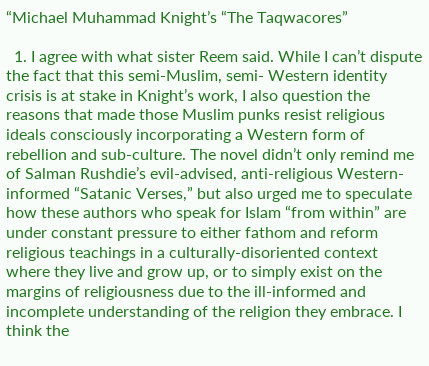“Michael Muhammad Knight’s “The Taqwacores”

  1. I agree with what sister Reem said. While I can’t dispute the fact that this semi-Muslim, semi- Western identity crisis is at stake in Knight’s work, I also question the reasons that made those Muslim punks resist religious ideals consciously incorporating a Western form of rebellion and sub-culture. The novel didn’t only remind me of Salman Rushdie’s evil-advised, anti-religious Western-informed “Satanic Verses,” but also urged me to speculate how these authors who speak for Islam “from within” are under constant pressure to either fathom and reform religious teachings in a culturally-disoriented context where they live and grow up, or to simply exist on the margins of religiousness due to the ill-informed and incomplete understanding of the religion they embrace. I think the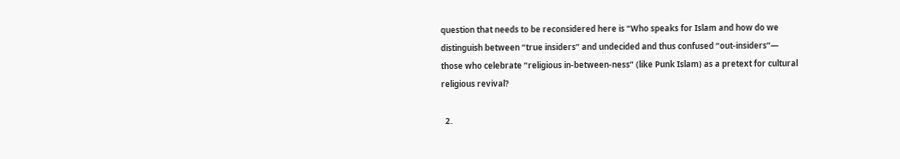question that needs to be reconsidered here is “Who speaks for Islam and how do we distinguish between “true insiders” and undecided and thus confused “out-insiders”— those who celebrate “religious in-between-ness” (like Punk Islam) as a pretext for cultural religious revival?

  2.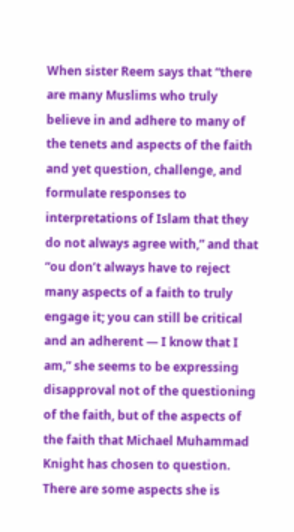When sister Reem says that “there are many Muslims who truly believe in and adhere to many of the tenets and aspects of the faith and yet question, challenge, and formulate responses to interpretations of Islam that they do not always agree with,” and that “ou don’t always have to reject many aspects of a faith to truly engage it; you can still be critical and an adherent — I know that I am,” she seems to be expressing disapproval not of the questioning of the faith, but of the aspects of the faith that Michael Muhammad Knight has chosen to question. There are some aspects she is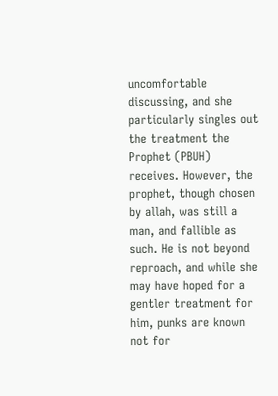uncomfortable discussing, and she particularly singles out the treatment the Prophet (PBUH) receives. However, the prophet, though chosen by allah, was still a man, and fallible as such. He is not beyond reproach, and while she may have hoped for a gentler treatment for him, punks are known not for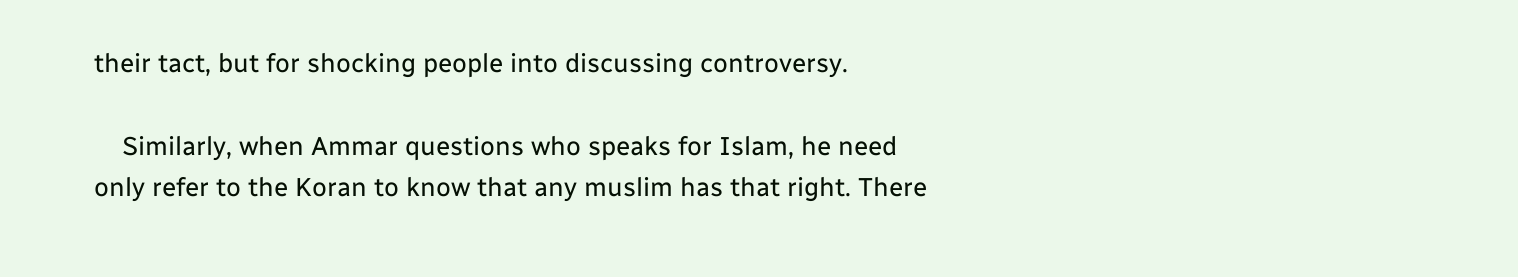their tact, but for shocking people into discussing controversy.

    Similarly, when Ammar questions who speaks for Islam, he need only refer to the Koran to know that any muslim has that right. There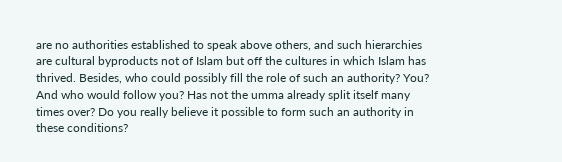are no authorities established to speak above others, and such hierarchies are cultural byproducts not of Islam but off the cultures in which Islam has thrived. Besides, who could possibly fill the role of such an authority? You? And who would follow you? Has not the umma already split itself many times over? Do you really believe it possible to form such an authority in these conditions?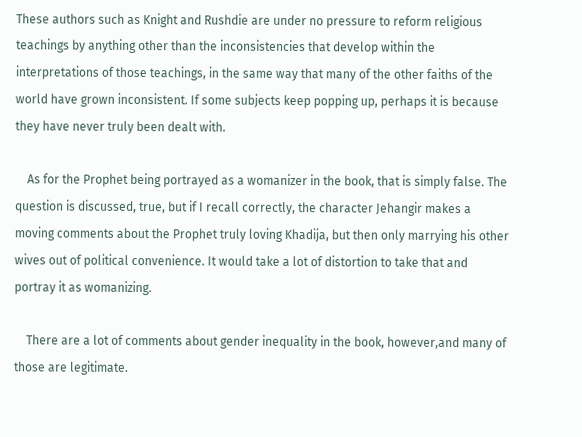These authors such as Knight and Rushdie are under no pressure to reform religious teachings by anything other than the inconsistencies that develop within the interpretations of those teachings, in the same way that many of the other faiths of the world have grown inconsistent. If some subjects keep popping up, perhaps it is because they have never truly been dealt with.

    As for the Prophet being portrayed as a womanizer in the book, that is simply false. The question is discussed, true, but if I recall correctly, the character Jehangir makes a moving comments about the Prophet truly loving Khadija, but then only marrying his other wives out of political convenience. It would take a lot of distortion to take that and portray it as womanizing.

    There are a lot of comments about gender inequality in the book, however,and many of those are legitimate.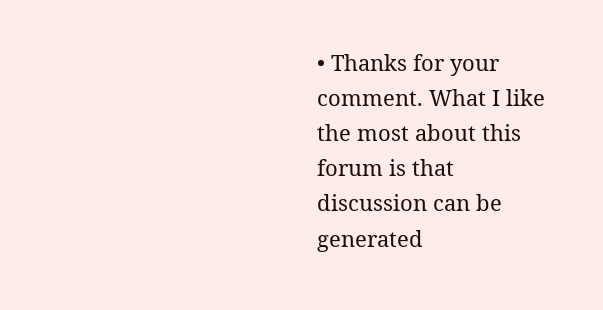• Thanks for your comment. What I like the most about this forum is that discussion can be generated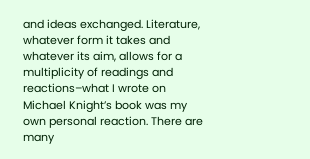and ideas exchanged. Literature, whatever form it takes and whatever its aim, allows for a multiplicity of readings and reactions–what I wrote on Michael Knight’s book was my own personal reaction. There are many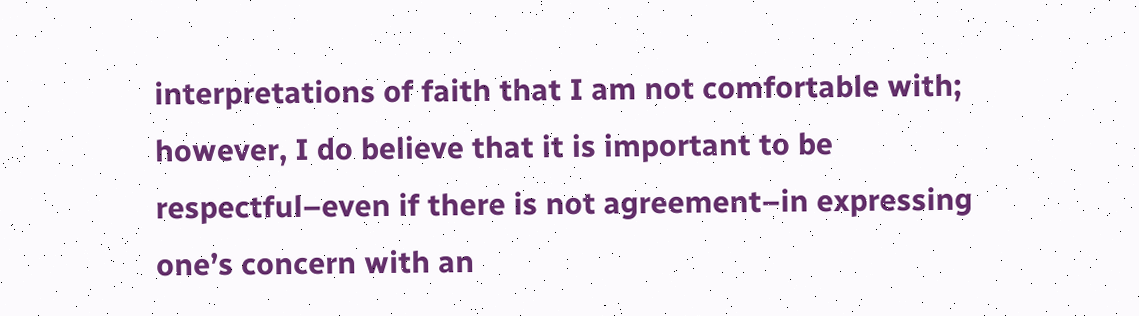interpretations of faith that I am not comfortable with; however, I do believe that it is important to be respectful–even if there is not agreement–in expressing one’s concern with an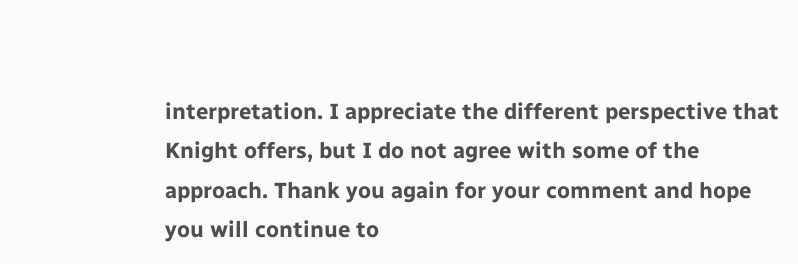interpretation. I appreciate the different perspective that Knight offers, but I do not agree with some of the approach. Thank you again for your comment and hope you will continue to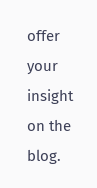offer your insight on the blog.